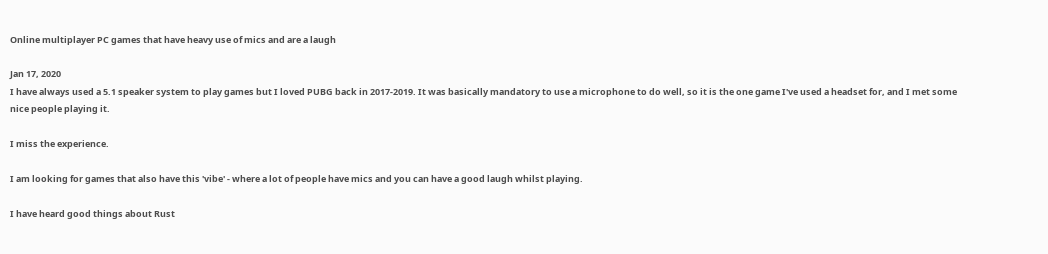Online multiplayer PC games that have heavy use of mics and are a laugh

Jan 17, 2020
I have always used a 5.1 speaker system to play games but I loved PUBG back in 2017-2019. It was basically mandatory to use a microphone to do well, so it is the one game I've used a headset for, and I met some nice people playing it.

I miss the experience.

I am looking for games that also have this 'vibe' - where a lot of people have mics and you can have a good laugh whilst playing.

I have heard good things about Rust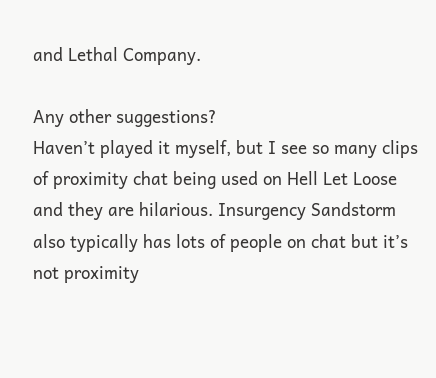and Lethal Company.

Any other suggestions?
Haven’t played it myself, but I see so many clips of proximity chat being used on Hell Let Loose and they are hilarious. Insurgency Sandstorm also typically has lots of people on chat but it’s not proximity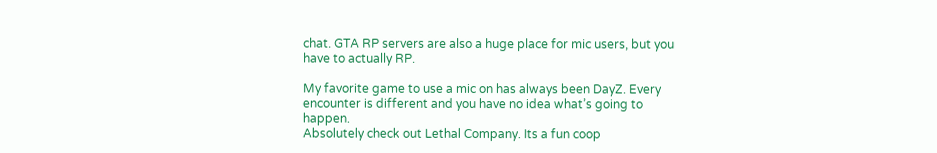chat. GTA RP servers are also a huge place for mic users, but you have to actually RP.

My favorite game to use a mic on has always been DayZ. Every encounter is different and you have no idea what’s going to happen.
Absolutely check out Lethal Company. Its a fun coop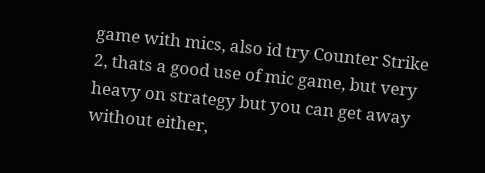game with mics, also id try Counter Strike 2, thats a good use of mic game, but very heavy on strategy but you can get away without either,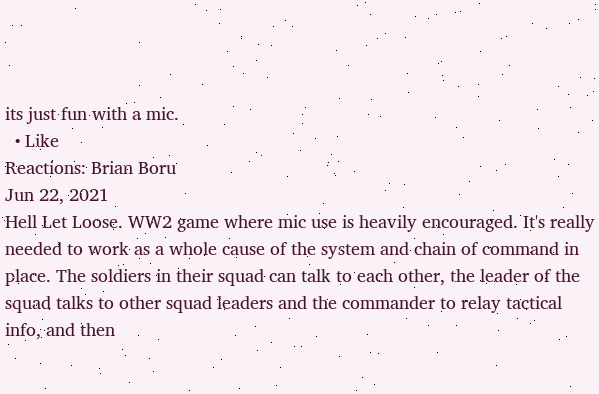its just fun with a mic.
  • Like
Reactions: Brian Boru
Jun 22, 2021
Hell Let Loose. WW2 game where mic use is heavily encouraged. It's really needed to work as a whole cause of the system and chain of command in place. The soldiers in their squad can talk to each other, the leader of the squad talks to other squad leaders and the commander to relay tactical info, and then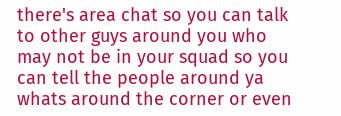there's area chat so you can talk to other guys around you who may not be in your squad so you can tell the people around ya whats around the corner or even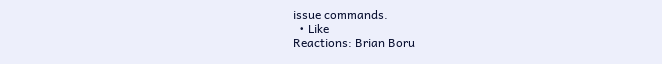issue commands.
  • Like
Reactions: Brian Boru